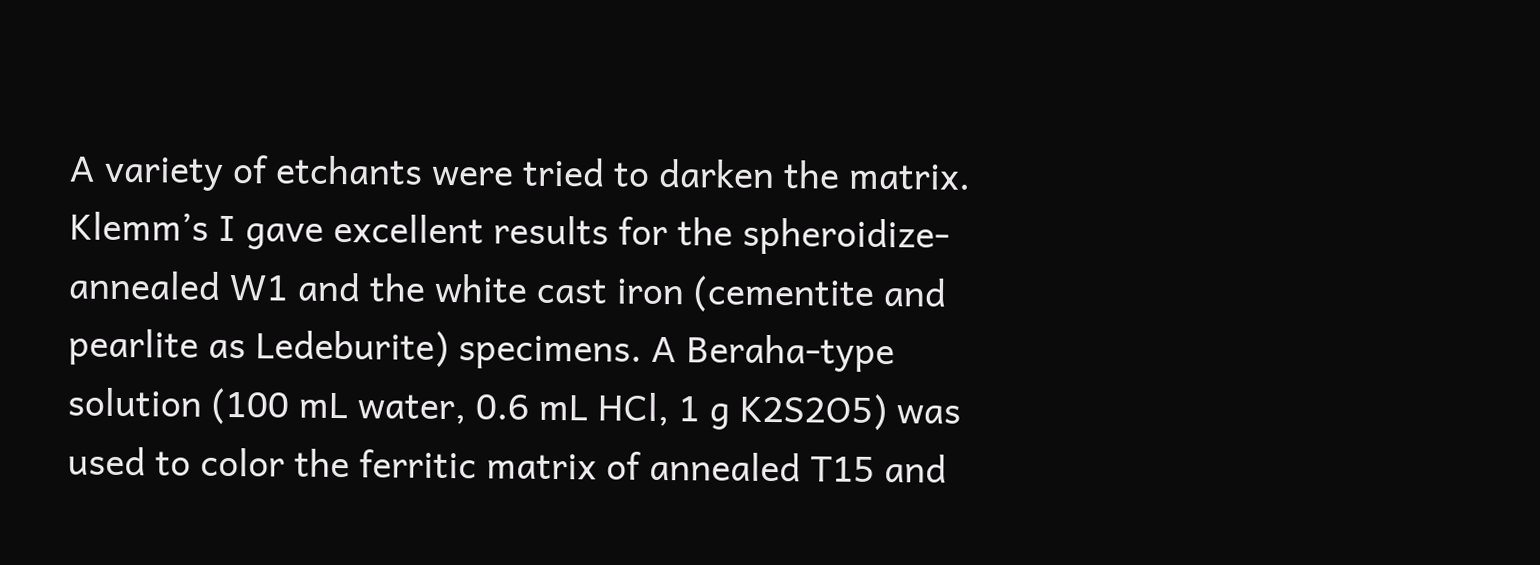A variety of etchants were tried to darken the matrix. Klemm’s I gave excellent results for the spheroidize-annealed W1 and the white cast iron (cementite and pearlite as Ledeburite) specimens. A Beraha-type solution (100 mL water, 0.6 mL HCl, 1 g K2S2O5) was used to color the ferritic matrix of annealed T15 and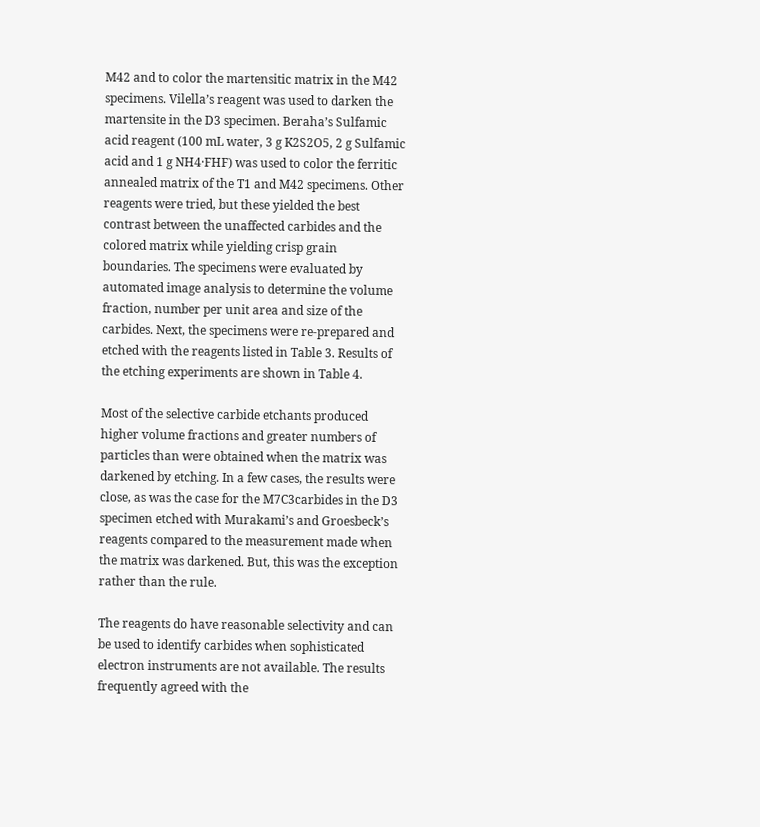M42 and to color the martensitic matrix in the M42 specimens. Vilella’s reagent was used to darken the martensite in the D3 specimen. Beraha’s Sulfamic acid reagent (100 mL water, 3 g K2S2O5, 2 g Sulfamic acid and 1 g NH4·FHF) was used to color the ferritic annealed matrix of the T1 and M42 specimens. Other reagents were tried, but these yielded the best contrast between the unaffected carbides and the colored matrix while yielding crisp grain boundaries. The specimens were evaluated by automated image analysis to determine the volume fraction, number per unit area and size of the carbides. Next, the specimens were re-prepared and etched with the reagents listed in Table 3. Results of the etching experiments are shown in Table 4.

Most of the selective carbide etchants produced higher volume fractions and greater numbers of particles than were obtained when the matrix was darkened by etching. In a few cases, the results were close, as was the case for the M7C3carbides in the D3 specimen etched with Murakami’s and Groesbeck’s reagents compared to the measurement made when the matrix was darkened. But, this was the exception rather than the rule.

The reagents do have reasonable selectivity and can be used to identify carbides when sophisticated electron instruments are not available. The results frequently agreed with the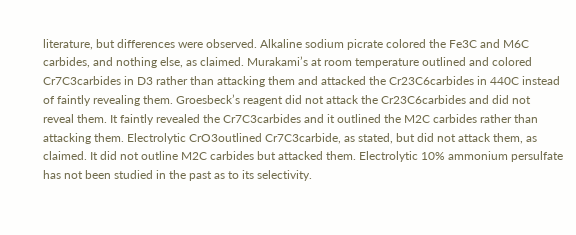literature, but differences were observed. Alkaline sodium picrate colored the Fe3C and M6C carbides, and nothing else, as claimed. Murakami’s at room temperature outlined and colored Cr7C3carbides in D3 rather than attacking them and attacked the Cr23C6carbides in 440C instead of faintly revealing them. Groesbeck’s reagent did not attack the Cr23C6carbides and did not reveal them. It faintly revealed the Cr7C3carbides and it outlined the M2C carbides rather than attacking them. Electrolytic CrO3outlined Cr7C3carbide, as stated, but did not attack them, as claimed. It did not outline M2C carbides but attacked them. Electrolytic 10% ammonium persulfate has not been studied in the past as to its selectivity.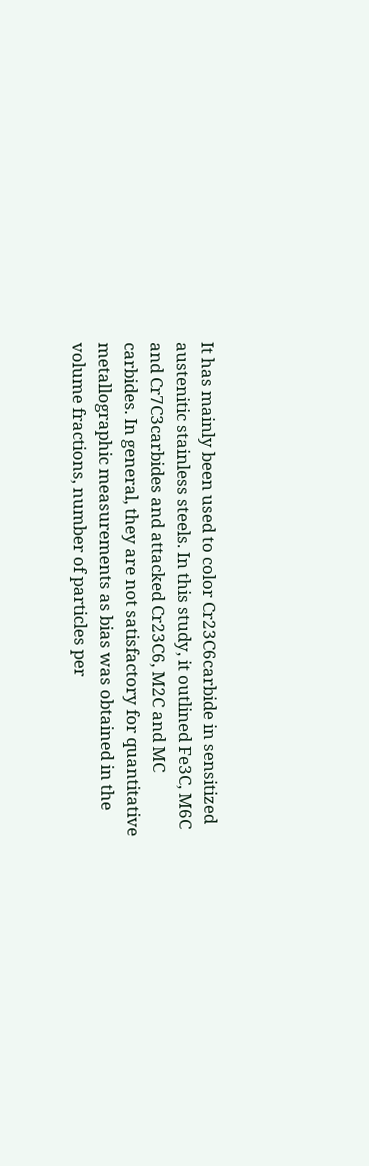It has mainly been used to color Cr23C6carbide in sensitized austenitic stainless steels. In this study, it outlined Fe3C, M6C and Cr7C3carbides and attacked Cr23C6, M2C and MC carbides. In general, they are not satisfactory for quantitative metallographic measurements as bias was obtained in the volume fractions, number of particles per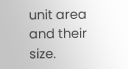unit area and their size.